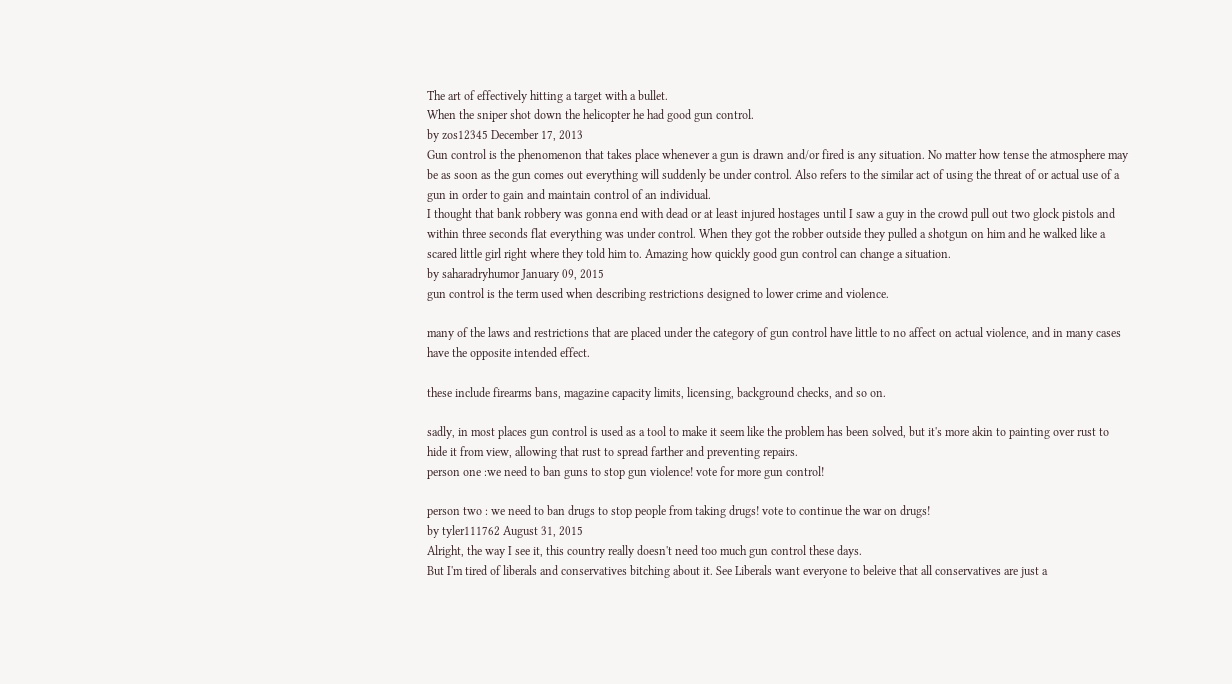The art of effectively hitting a target with a bullet.
When the sniper shot down the helicopter he had good gun control.
by zos12345 December 17, 2013
Gun control is the phenomenon that takes place whenever a gun is drawn and/or fired is any situation. No matter how tense the atmosphere may be as soon as the gun comes out everything will suddenly be under control. Also refers to the similar act of using the threat of or actual use of a gun in order to gain and maintain control of an individual.
I thought that bank robbery was gonna end with dead or at least injured hostages until I saw a guy in the crowd pull out two glock pistols and within three seconds flat everything was under control. When they got the robber outside they pulled a shotgun on him and he walked like a scared little girl right where they told him to. Amazing how quickly good gun control can change a situation.
by saharadryhumor January 09, 2015
gun control is the term used when describing restrictions designed to lower crime and violence.

many of the laws and restrictions that are placed under the category of gun control have little to no affect on actual violence, and in many cases have the opposite intended effect.

these include firearms bans, magazine capacity limits, licensing, background checks, and so on.

sadly, in most places gun control is used as a tool to make it seem like the problem has been solved, but it's more akin to painting over rust to hide it from view, allowing that rust to spread farther and preventing repairs.
person one :we need to ban guns to stop gun violence! vote for more gun control!

person two : we need to ban drugs to stop people from taking drugs! vote to continue the war on drugs!
by tyler111762 August 31, 2015
Alright, the way I see it, this country really doesn't need too much gun control these days.
But I'm tired of liberals and conservatives bitching about it. See Liberals want everyone to beleive that all conservatives are just a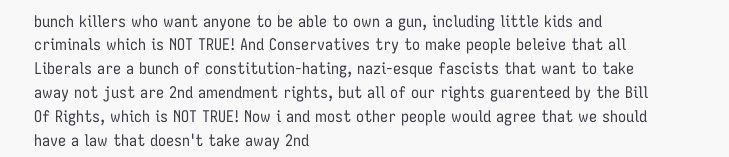bunch killers who want anyone to be able to own a gun, including little kids and criminals which is NOT TRUE! And Conservatives try to make people beleive that all Liberals are a bunch of constitution-hating, nazi-esque fascists that want to take away not just are 2nd amendment rights, but all of our rights guarenteed by the Bill Of Rights, which is NOT TRUE! Now i and most other people would agree that we should have a law that doesn't take away 2nd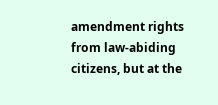amendment rights from law-abiding citizens, but at the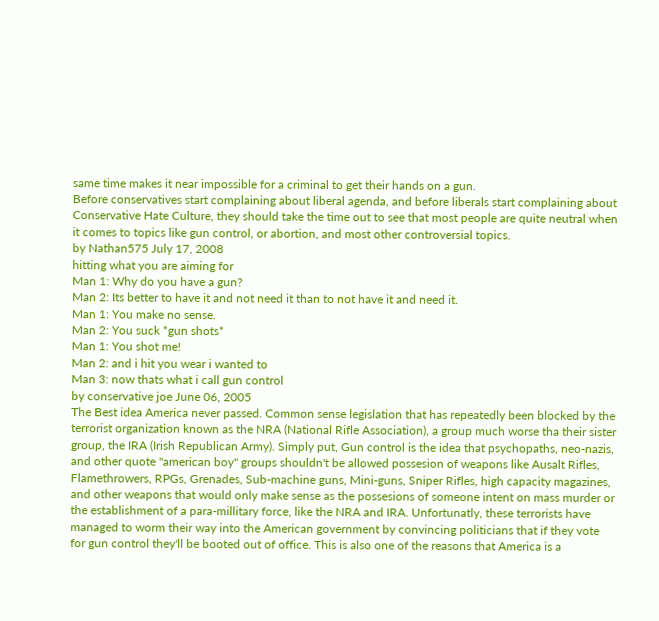same time makes it near impossible for a criminal to get their hands on a gun.
Before conservatives start complaining about liberal agenda, and before liberals start complaining about Conservative Hate Culture, they should take the time out to see that most people are quite neutral when it comes to topics like gun control, or abortion, and most other controversial topics.
by Nathan575 July 17, 2008
hitting what you are aiming for
Man 1: Why do you have a gun?
Man 2: Its better to have it and not need it than to not have it and need it.
Man 1: You make no sense.
Man 2: You suck *gun shots*
Man 1: You shot me!
Man 2: and i hit you wear i wanted to
Man 3: now thats what i call gun control
by conservative joe June 06, 2005
The Best idea America never passed. Common sense legislation that has repeatedly been blocked by the terrorist organization known as the NRA (National Rifle Association), a group much worse tha their sister group, the IRA (Irish Republican Army). Simply put, Gun control is the idea that psychopaths, neo-nazis, and other quote "american boy" groups shouldn't be allowed possesion of weapons like Ausalt Rifles, Flamethrowers, RPGs, Grenades, Sub-machine guns, Mini-guns, Sniper Rifles, high capacity magazines, and other weapons that would only make sense as the possesions of someone intent on mass murder or the establishment of a para-millitary force, like the NRA and IRA. Unfortunatly, these terrorists have managed to worm their way into the American government by convincing politicians that if they vote for gun control they'll be booted out of office. This is also one of the reasons that America is a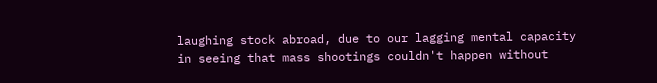laughing stock abroad, due to our lagging mental capacity in seeing that mass shootings couldn't happen without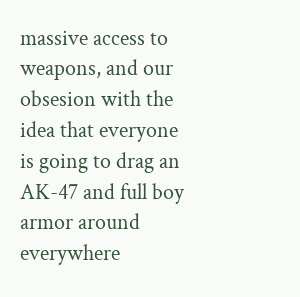massive access to weapons, and our obsesion with the idea that everyone is going to drag an AK-47 and full boy armor around everywhere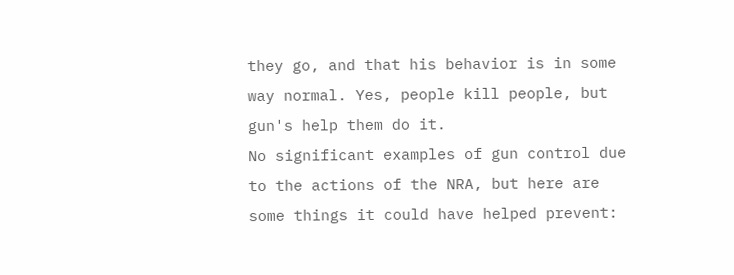they go, and that his behavior is in some way normal. Yes, people kill people, but gun's help them do it.
No significant examples of gun control due to the actions of the NRA, but here are some things it could have helped prevent: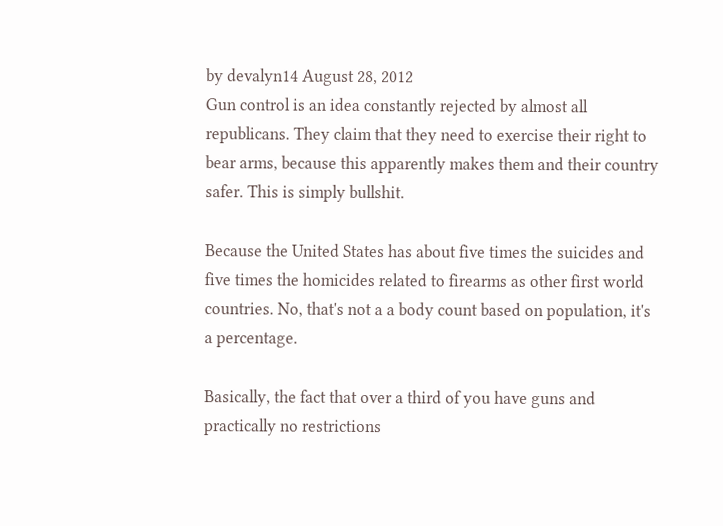by devalyn14 August 28, 2012
Gun control is an idea constantly rejected by almost all republicans. They claim that they need to exercise their right to bear arms, because this apparently makes them and their country safer. This is simply bullshit.

Because the United States has about five times the suicides and five times the homicides related to firearms as other first world countries. No, that's not a a body count based on population, it's a percentage.

Basically, the fact that over a third of you have guns and practically no restrictions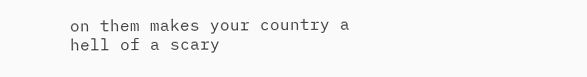on them makes your country a hell of a scary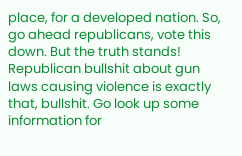place, for a developed nation. So, go ahead republicans, vote this down. But the truth stands!
Republican bullshit about gun laws causing violence is exactly that, bullshit. Go look up some information for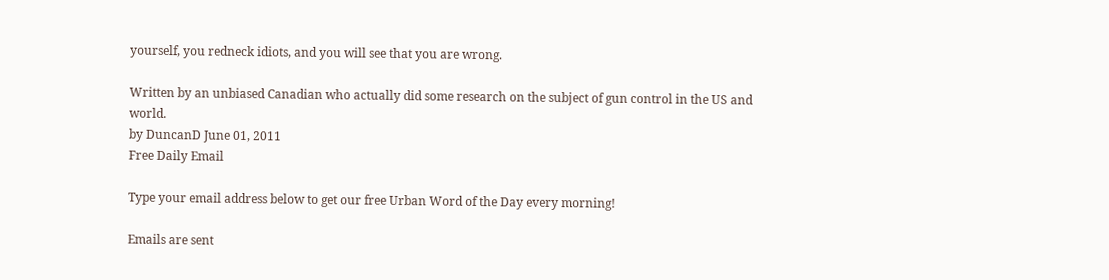yourself, you redneck idiots, and you will see that you are wrong.

Written by an unbiased Canadian who actually did some research on the subject of gun control in the US and world.
by DuncanD June 01, 2011
Free Daily Email

Type your email address below to get our free Urban Word of the Day every morning!

Emails are sent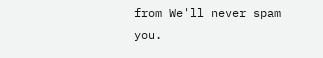from We'll never spam you.